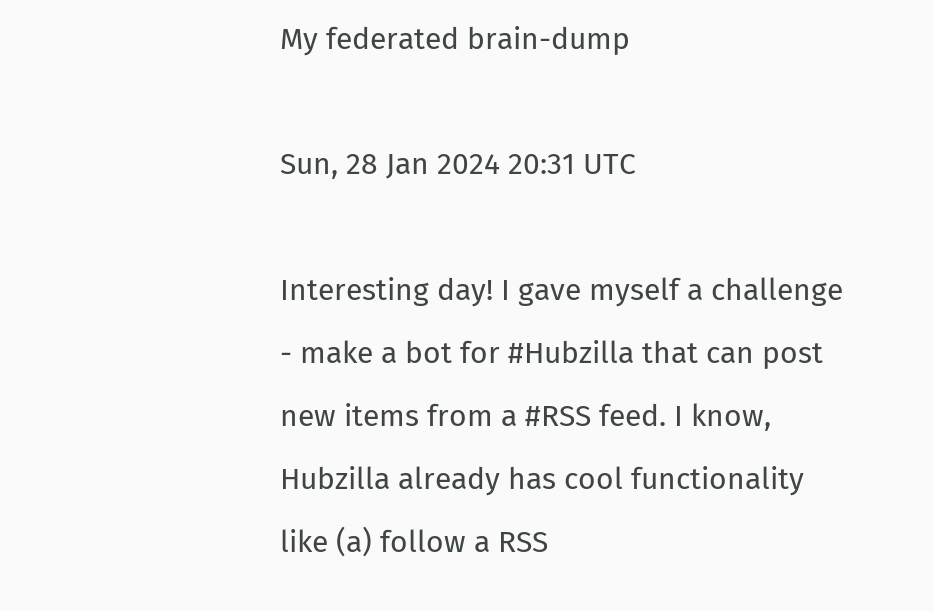My federated brain-dump

Sun, 28 Jan 2024 20:31 UTC

Interesting day! I gave myself a challenge - make a bot for #Hubzilla that can post new items from a #RSS feed. I know, Hubzilla already has cool functionality like (a) follow a RSS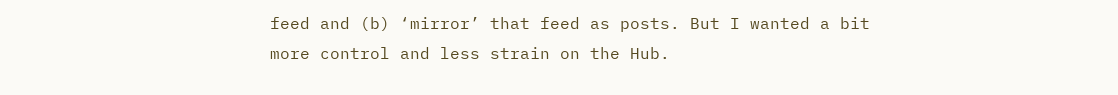feed and (b) ‘mirror’ that feed as posts. But I wanted a bit more control and less strain on the Hub.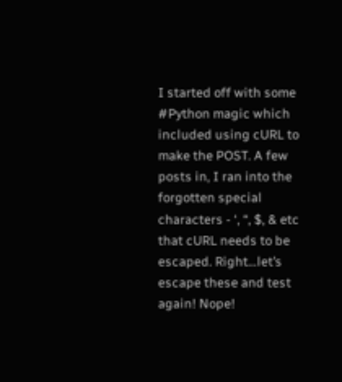I started off with some #Python magic which included using cURL to make the POST. A few posts in, I ran into the forgotten special characters - ‘, “, $, & etc that cURL needs to be escaped. Right…let’s escape these and test again! Nope!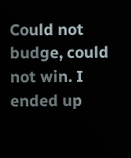Could not budge, could not win. I ended up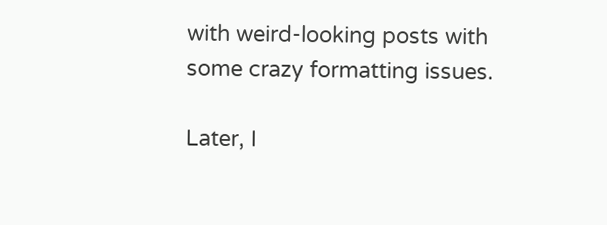with weird-looking posts with some crazy formatting issues.

Later, I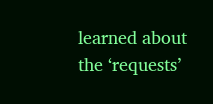learned about the ‘requests’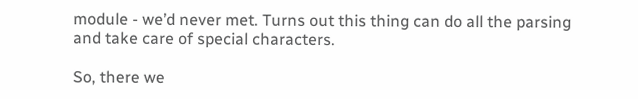module - we’d never met. Turns out this thing can do all the parsing and take care of special characters.

So, there we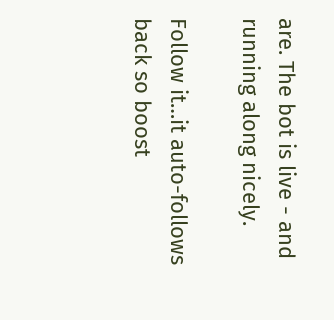are. The bot is live - and running along nicely.

Follow it…it auto-follows back so boost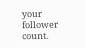your follower count.